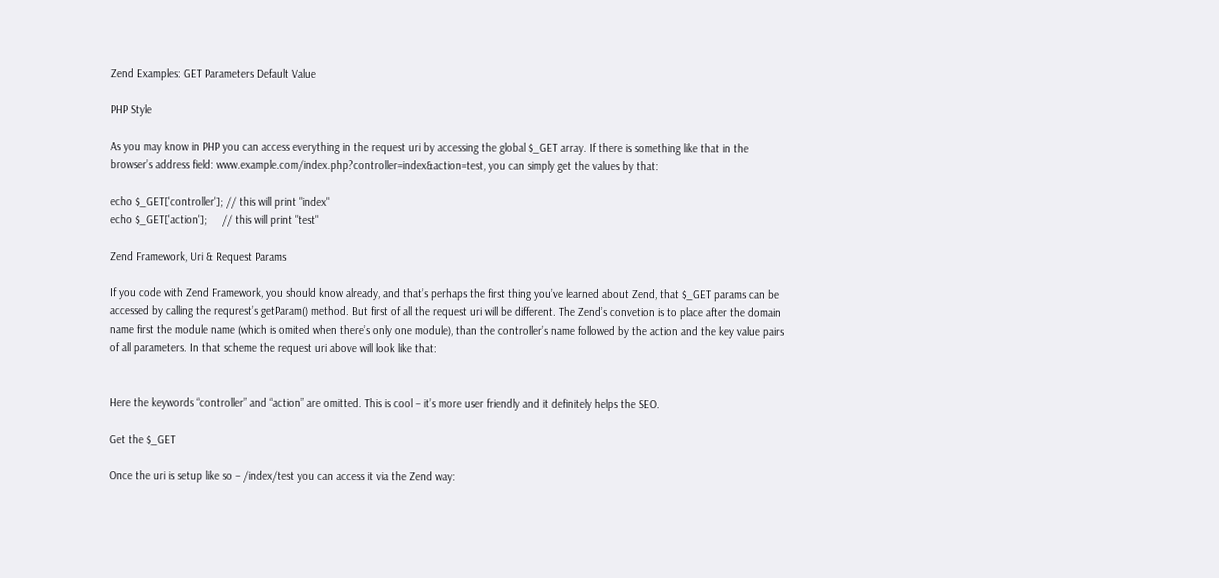Zend Examples: GET Parameters Default Value

PHP Style

As you may know in PHP you can access everything in the request uri by accessing the global $_GET array. If there is something like that in the browser’s address field: www.example.com/index.php?controller=index&action=test, you can simply get the values by that:

echo $_GET['controller']; // this will print "index"
echo $_GET['action'];     // this will print "test"

Zend Framework, Uri & Request Params

If you code with Zend Framework, you should know already, and that’s perhaps the first thing you’ve learned about Zend, that $_GET params can be accessed by calling the requrest’s getParam() method. But first of all the request uri will be different. The Zend’s convetion is to place after the domain name first the module name (which is omited when there’s only one module), than the controller’s name followed by the action and the key value pairs of all parameters. In that scheme the request uri above will look like that:


Here the keywords “controller” and “action” are omitted. This is cool – it’s more user friendly and it definitely helps the SEO.

Get the $_GET

Once the uri is setup like so – /index/test you can access it via the Zend way: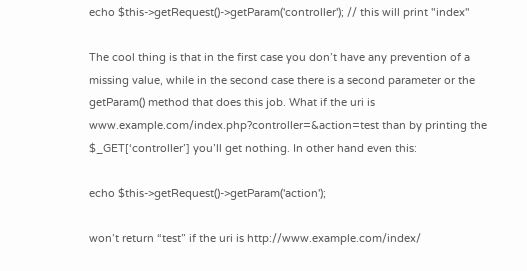echo $this->getRequest()->getParam('controller'); // this will print "index"

The cool thing is that in the first case you don’t have any prevention of a missing value, while in the second case there is a second parameter or the getParam() method that does this job. What if the uri is www.example.com/index.php?controller=&action=test than by printing the $_GET[‘controller’] you’ll get nothing. In other hand even this:

echo $this->getRequest()->getParam('action');

won’t return “test” if the uri is http://www.example.com/index/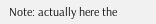Note: actually here the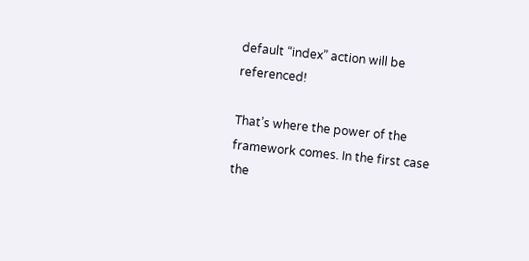default “index” action will be referenced!

That’s where the power of the framework comes. In the first case the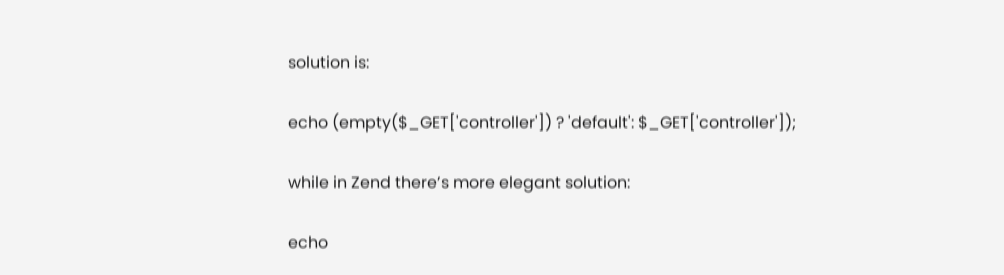solution is:

echo (empty($_GET['controller']) ? 'default': $_GET['controller']);

while in Zend there’s more elegant solution:

echo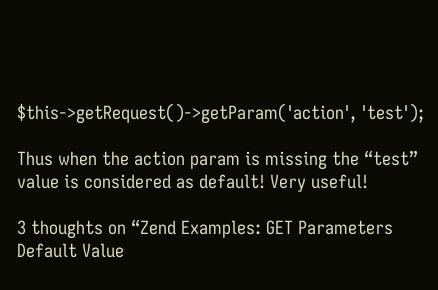$this->getRequest()->getParam('action', 'test');

Thus when the action param is missing the “test” value is considered as default! Very useful!

3 thoughts on “Zend Examples: GET Parameters Default Value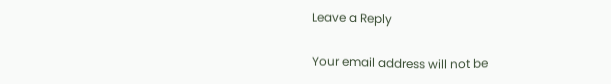Leave a Reply

Your email address will not be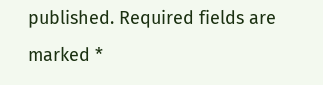published. Required fields are marked *